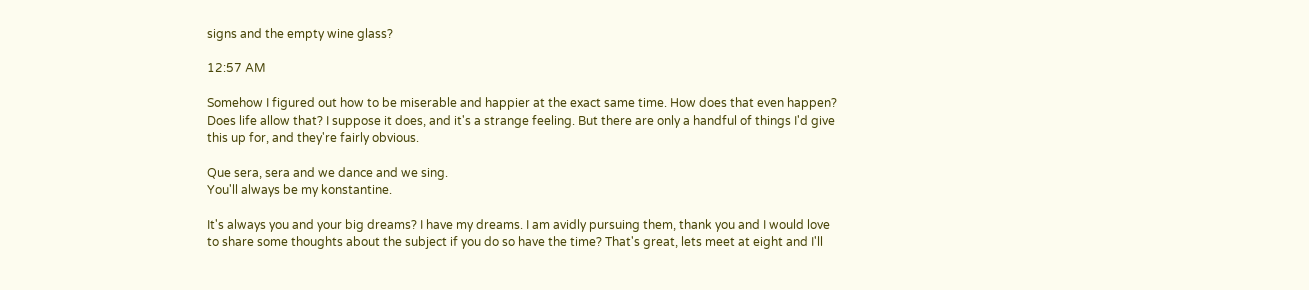signs and the empty wine glass?

12:57 AM

Somehow I figured out how to be miserable and happier at the exact same time. How does that even happen? Does life allow that? I suppose it does, and it's a strange feeling. But there are only a handful of things I'd give this up for, and they're fairly obvious.

Que sera, sera and we dance and we sing.
You'll always be my konstantine.

It's always you and your big dreams? I have my dreams. I am avidly pursuing them, thank you and I would love to share some thoughts about the subject if you do so have the time? That's great, lets meet at eight and I'll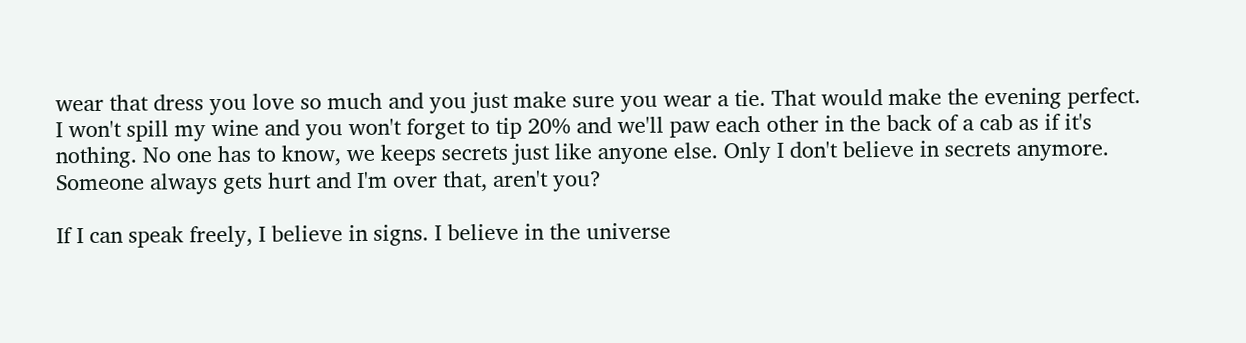wear that dress you love so much and you just make sure you wear a tie. That would make the evening perfect. I won't spill my wine and you won't forget to tip 20% and we'll paw each other in the back of a cab as if it's nothing. No one has to know, we keeps secrets just like anyone else. Only I don't believe in secrets anymore. Someone always gets hurt and I'm over that, aren't you?

If I can speak freely, I believe in signs. I believe in the universe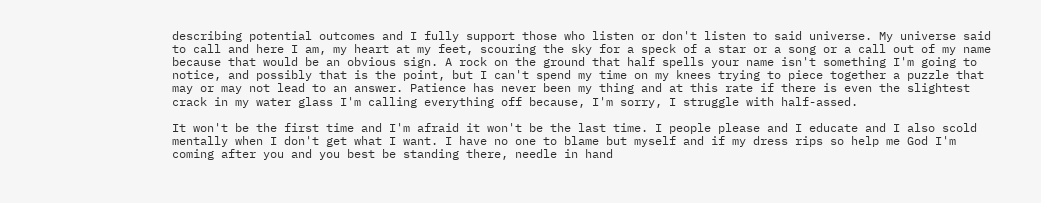describing potential outcomes and I fully support those who listen or don't listen to said universe. My universe said to call and here I am, my heart at my feet, scouring the sky for a speck of a star or a song or a call out of my name because that would be an obvious sign. A rock on the ground that half spells your name isn't something I'm going to notice, and possibly that is the point, but I can't spend my time on my knees trying to piece together a puzzle that may or may not lead to an answer. Patience has never been my thing and at this rate if there is even the slightest crack in my water glass I'm calling everything off because, I'm sorry, I struggle with half-assed.

It won't be the first time and I'm afraid it won't be the last time. I people please and I educate and I also scold mentally when I don't get what I want. I have no one to blame but myself and if my dress rips so help me God I'm coming after you and you best be standing there, needle in hand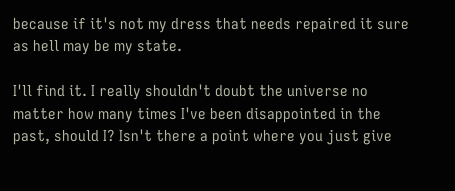because if it's not my dress that needs repaired it sure as hell may be my state.

I'll find it. I really shouldn't doubt the universe no matter how many times I've been disappointed in the past, should I? Isn't there a point where you just give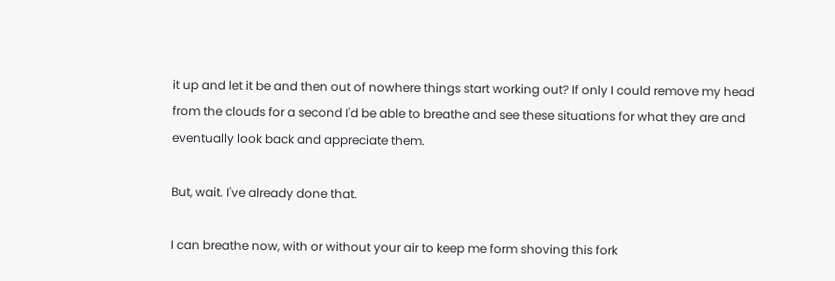it up and let it be and then out of nowhere things start working out? If only I could remove my head from the clouds for a second I'd be able to breathe and see these situations for what they are and eventually look back and appreciate them.

But, wait. I've already done that.

I can breathe now, with or without your air to keep me form shoving this fork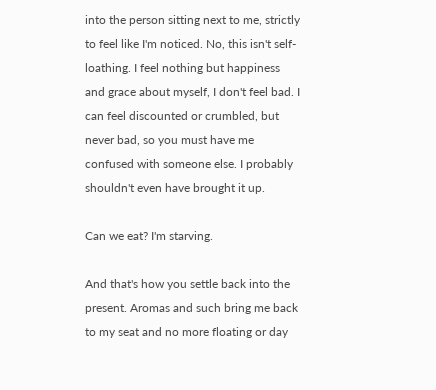into the person sitting next to me, strictly to feel like I'm noticed. No, this isn't self-loathing. I feel nothing but happiness and grace about myself, I don't feel bad. I can feel discounted or crumbled, but never bad, so you must have me confused with someone else. I probably shouldn't even have brought it up.

Can we eat? I'm starving.

And that's how you settle back into the present. Aromas and such bring me back to my seat and no more floating or day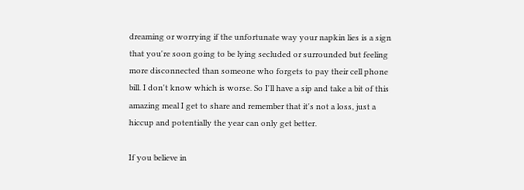dreaming or worrying if the unfortunate way your napkin lies is a sign that you're soon going to be lying secluded or surrounded but feeling more disconnected than someone who forgets to pay their cell phone bill. I don't know which is worse. So I'll have a sip and take a bit of this amazing meal I get to share and remember that it's not a loss, just a hiccup and potentially the year can only get better.

If you believe in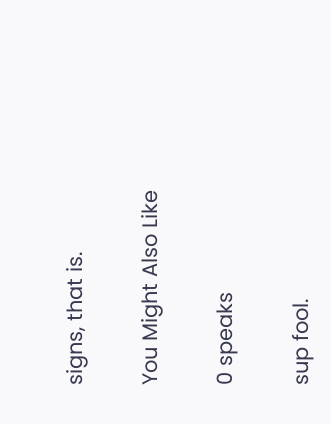signs, that is.

You Might Also Like

0 speaks

sup fool.